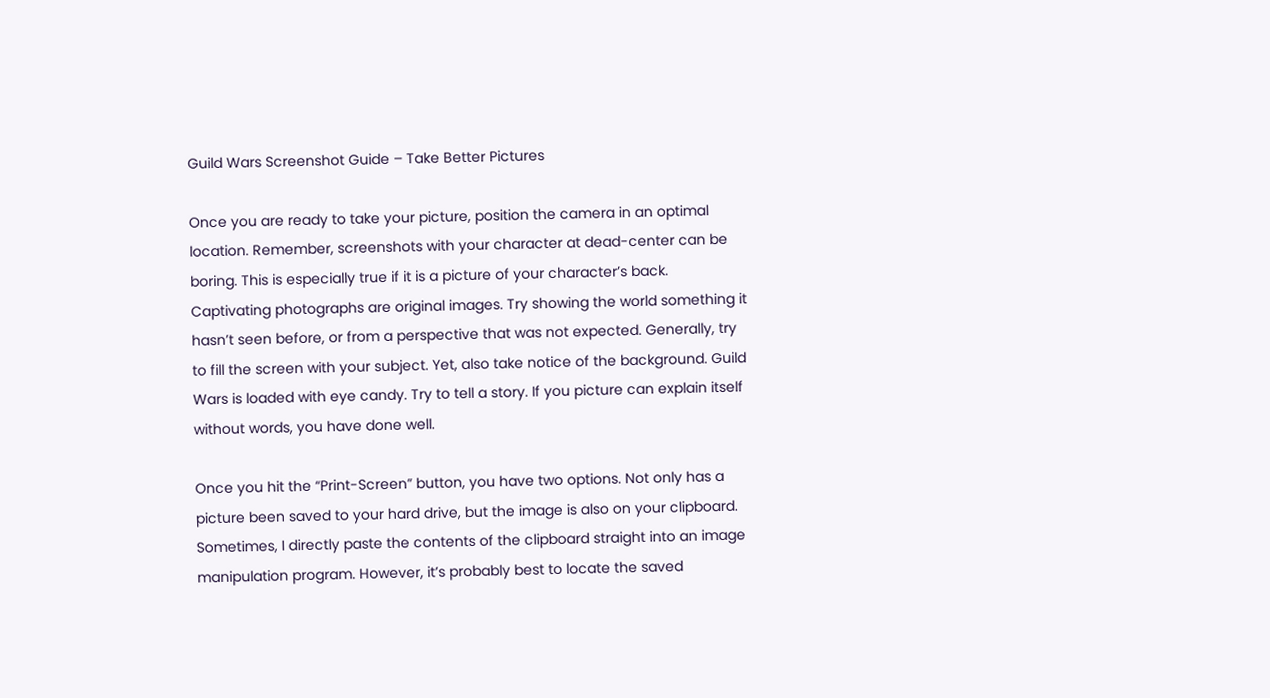Guild Wars Screenshot Guide – Take Better Pictures

Once you are ready to take your picture, position the camera in an optimal location. Remember, screenshots with your character at dead-center can be boring. This is especially true if it is a picture of your character’s back. Captivating photographs are original images. Try showing the world something it hasn’t seen before, or from a perspective that was not expected. Generally, try to fill the screen with your subject. Yet, also take notice of the background. Guild Wars is loaded with eye candy. Try to tell a story. If you picture can explain itself without words, you have done well.

Once you hit the “Print-Screen” button, you have two options. Not only has a picture been saved to your hard drive, but the image is also on your clipboard. Sometimes, I directly paste the contents of the clipboard straight into an image manipulation program. However, it’s probably best to locate the saved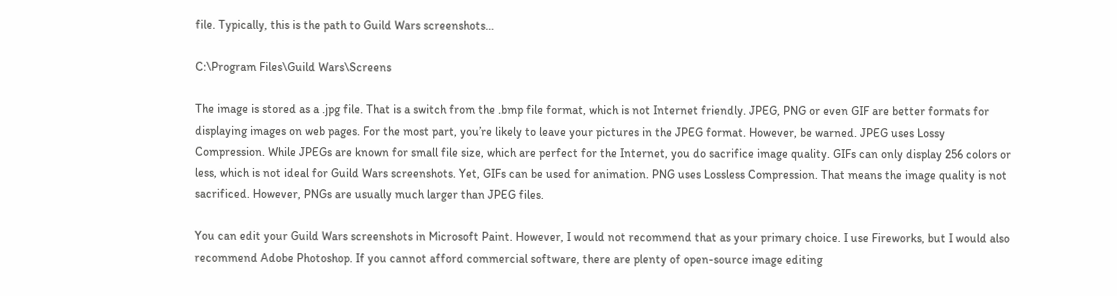file. Typically, this is the path to Guild Wars screenshots…

C:\Program Files\Guild Wars\Screens

The image is stored as a .jpg file. That is a switch from the .bmp file format, which is not Internet friendly. JPEG, PNG or even GIF are better formats for displaying images on web pages. For the most part, you’re likely to leave your pictures in the JPEG format. However, be warned. JPEG uses Lossy Compression. While JPEGs are known for small file size, which are perfect for the Internet, you do sacrifice image quality. GIFs can only display 256 colors or less, which is not ideal for Guild Wars screenshots. Yet, GIFs can be used for animation. PNG uses Lossless Compression. That means the image quality is not sacrificed. However, PNGs are usually much larger than JPEG files.

You can edit your Guild Wars screenshots in Microsoft Paint. However, I would not recommend that as your primary choice. I use Fireworks, but I would also recommend Adobe Photoshop. If you cannot afford commercial software, there are plenty of open-source image editing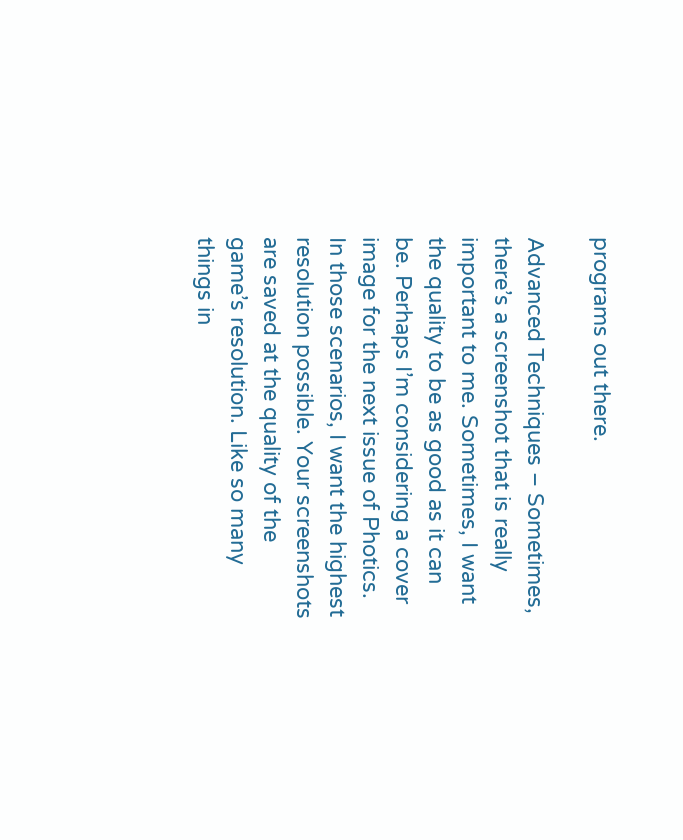programs out there.

Advanced Techniques – Sometimes, there’s a screenshot that is really important to me. Sometimes, I want the quality to be as good as it can be. Perhaps I’m considering a cover image for the next issue of Photics. In those scenarios, I want the highest resolution possible. Your screenshots are saved at the quality of the game’s resolution. Like so many things in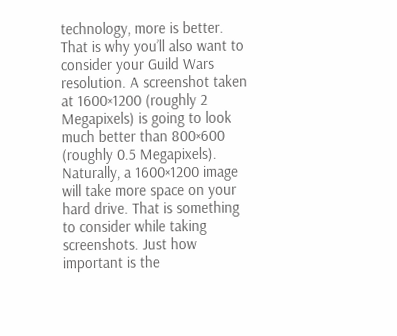technology, more is better. That is why you’ll also want to consider your Guild Wars resolution. A screenshot taken at 1600×1200 (roughly 2 Megapixels) is going to look much better than 800×600 (roughly 0.5 Megapixels). Naturally, a 1600×1200 image will take more space on your hard drive. That is something to consider while taking screenshots. Just how important is the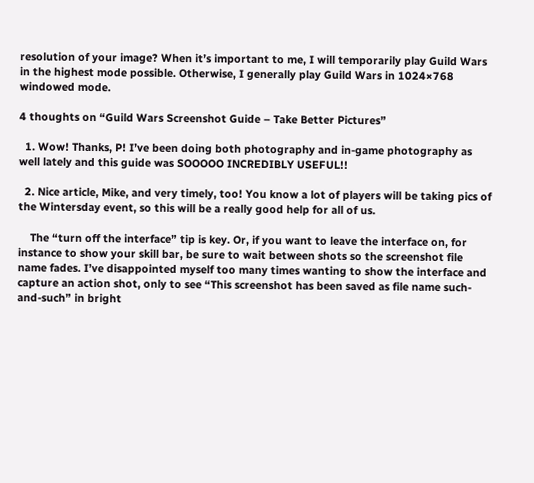resolution of your image? When it’s important to me, I will temporarily play Guild Wars in the highest mode possible. Otherwise, I generally play Guild Wars in 1024×768 windowed mode.

4 thoughts on “Guild Wars Screenshot Guide – Take Better Pictures”

  1. Wow! Thanks, P! I’ve been doing both photography and in-game photography as well lately and this guide was SOOOOO INCREDIBLY USEFUL!!

  2. Nice article, Mike, and very timely, too! You know a lot of players will be taking pics of the Wintersday event, so this will be a really good help for all of us.

    The “turn off the interface” tip is key. Or, if you want to leave the interface on, for instance to show your skill bar, be sure to wait between shots so the screenshot file name fades. I’ve disappointed myself too many times wanting to show the interface and capture an action shot, only to see “This screenshot has been saved as file name such-and-such” in bright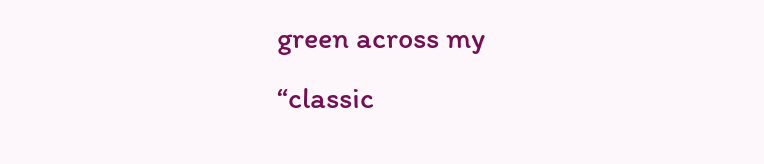green across my “classic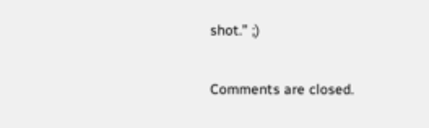shot.” ;)

Comments are closed.